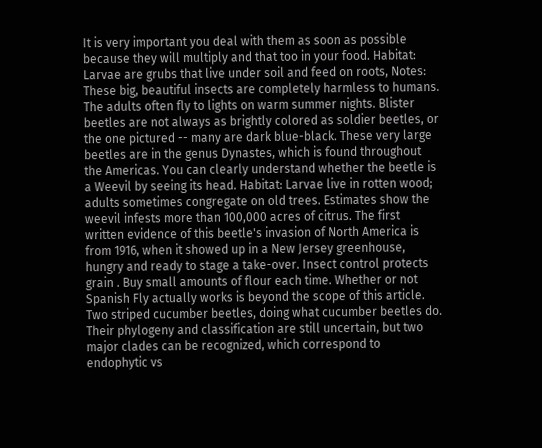It is very important you deal with them as soon as possible because they will multiply and that too in your food. Habitat: Larvae are grubs that live under soil and feed on roots, Notes: These big, beautiful insects are completely harmless to humans. The adults often fly to lights on warm summer nights. Blister beetles are not always as brightly colored as soldier beetles, or the one pictured -- many are dark blue-black. These very large beetles are in the genus Dynastes, which is found throughout the Americas. You can clearly understand whether the beetle is a Weevil by seeing its head. Habitat: Larvae live in rotten wood; adults sometimes congregate on old trees. Estimates show the weevil infests more than 100,000 acres of citrus. The first written evidence of this beetle's invasion of North America is from 1916, when it showed up in a New Jersey greenhouse, hungry and ready to stage a take-over. Insect control protects grain . Buy small amounts of flour each time. Whether or not Spanish Fly actually works is beyond the scope of this article. Two striped cucumber beetles, doing what cucumber beetles do. Their phylogeny and classification are still uncertain, but two major clades can be recognized, which correspond to endophytic vs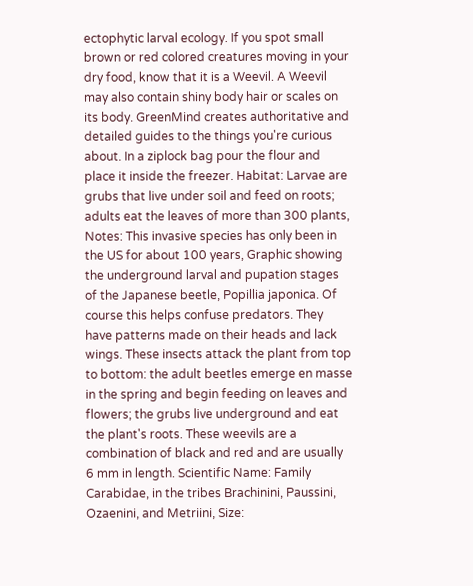ectophytic larval ecology. If you spot small brown or red colored creatures moving in your dry food, know that it is a Weevil. A Weevil may also contain shiny body hair or scales on its body. GreenMind creates authoritative and detailed guides to the things you're curious about. In a ziplock bag pour the flour and place it inside the freezer. Habitat: Larvae are grubs that live under soil and feed on roots; adults eat the leaves of more than 300 plants, Notes: This invasive species has only been in the US for about 100 years, Graphic showing the underground larval and pupation stages of the Japanese beetle, Popillia japonica. Of course this helps confuse predators. They have patterns made on their heads and lack wings. These insects attack the plant from top to bottom: the adult beetles emerge en masse in the spring and begin feeding on leaves and flowers; the grubs live underground and eat the plant's roots. These weevils are a combination of black and red and are usually 6 mm in length. Scientific Name: Family Carabidae, in the tribes Brachinini, Paussini, Ozaenini, and Metriini, Size: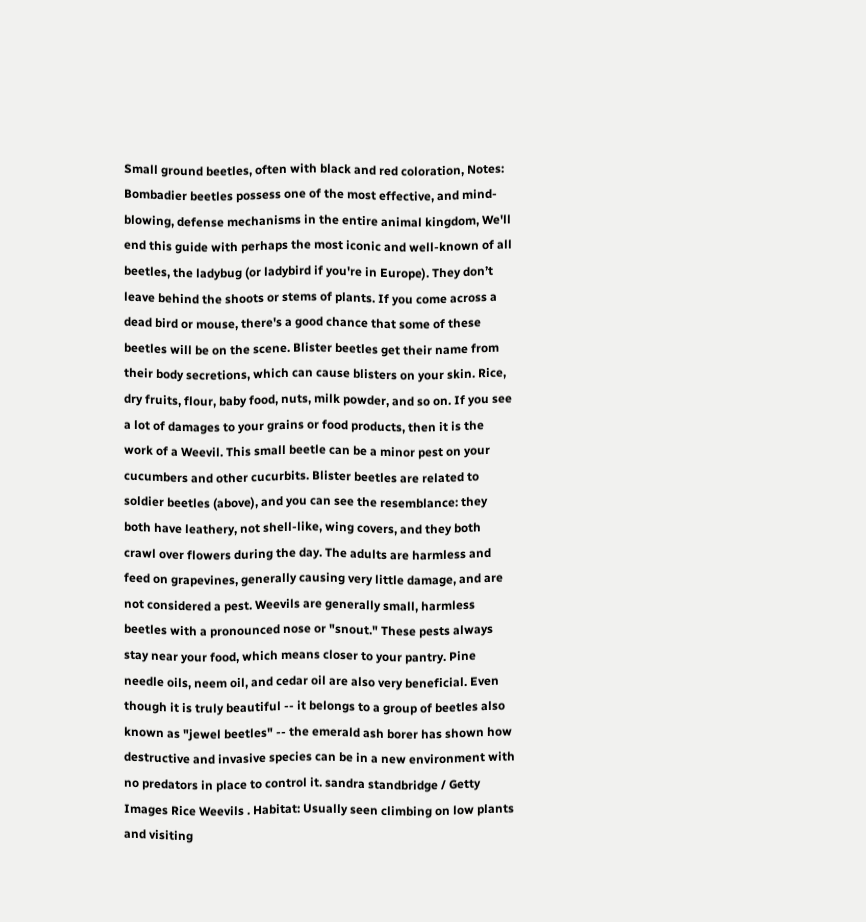Small ground beetles, often with black and red coloration, Notes: Bombadier beetles possess one of the most effective, and mind-blowing, defense mechanisms in the entire animal kingdom, We'll end this guide with perhaps the most iconic and well-known of all beetles, the ladybug (or ladybird if you're in Europe). They don’t leave behind the shoots or stems of plants. If you come across a dead bird or mouse, there's a good chance that some of these beetles will be on the scene. Blister beetles get their name from their body secretions, which can cause blisters on your skin. Rice, dry fruits, flour, baby food, nuts, milk powder, and so on. If you see a lot of damages to your grains or food products, then it is the work of a Weevil. This small beetle can be a minor pest on your cucumbers and other cucurbits. Blister beetles are related to soldier beetles (above), and you can see the resemblance: they both have leathery, not shell-like, wing covers, and they both crawl over flowers during the day. The adults are harmless and feed on grapevines, generally causing very little damage, and are not considered a pest. Weevils are generally small, harmless beetles with a pronounced nose or "snout." These pests always stay near your food, which means closer to your pantry. Pine needle oils, neem oil, and cedar oil are also very beneficial. Even though it is truly beautiful -- it belongs to a group of beetles also known as "jewel beetles" -- the emerald ash borer has shown how destructive and invasive species can be in a new environment with no predators in place to control it. sandra standbridge / Getty Images Rice Weevils . Habitat: Usually seen climbing on low plants and visiting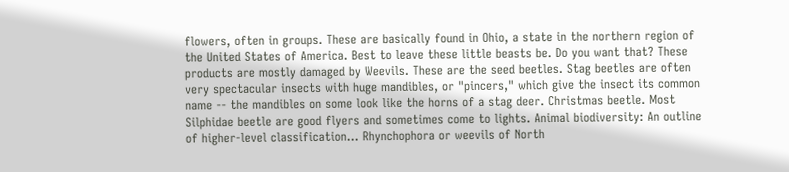flowers, often in groups. These are basically found in Ohio, a state in the northern region of the United States of America. Best to leave these little beasts be. Do you want that? These products are mostly damaged by Weevils. These are the seed beetles. Stag beetles are often very spectacular insects with huge mandibles, or "pincers," which give the insect its common name -- the mandibles on some look like the horns of a stag deer. Christmas beetle. Most Silphidae beetle are good flyers and sometimes come to lights. Animal biodiversity: An outline of higher-level classification... Rhynchophora or weevils of North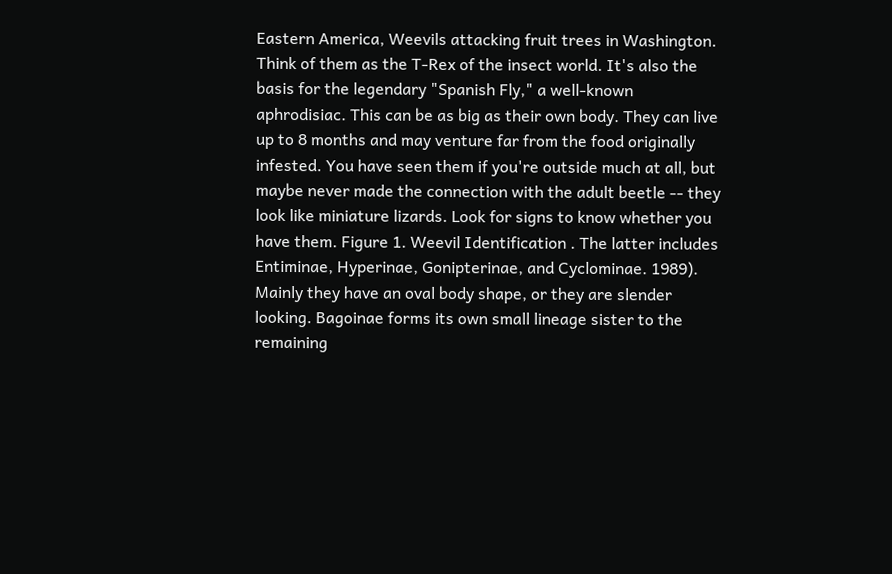Eastern America, Weevils attacking fruit trees in Washington. Think of them as the T-Rex of the insect world. It's also the basis for the legendary "Spanish Fly," a well-known aphrodisiac. This can be as big as their own body. They can live up to 8 months and may venture far from the food originally infested. You have seen them if you're outside much at all, but maybe never made the connection with the adult beetle -- they look like miniature lizards. Look for signs to know whether you have them. Figure 1. Weevil Identification . The latter includes Entiminae, Hyperinae, Gonipterinae, and Cyclominae. 1989). Mainly they have an oval body shape, or they are slender looking. Bagoinae forms its own small lineage sister to the remaining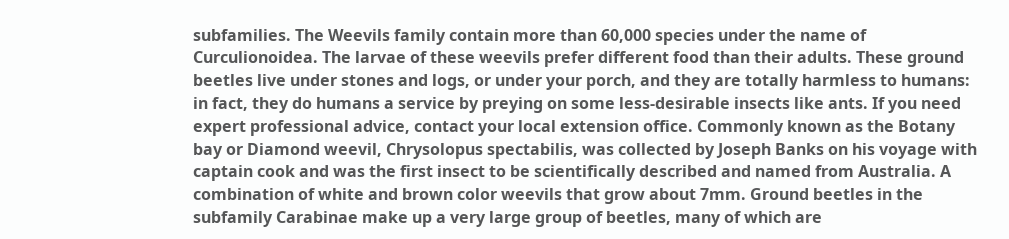subfamilies. The Weevils family contain more than 60,000 species under the name of Curculionoidea. The larvae of these weevils prefer different food than their adults. These ground beetles live under stones and logs, or under your porch, and they are totally harmless to humans: in fact, they do humans a service by preying on some less-desirable insects like ants. If you need expert professional advice, contact your local extension office. Commonly known as the Botany bay or Diamond weevil, Chrysolopus spectabilis, was collected by Joseph Banks on his voyage with captain cook and was the first insect to be scientifically described and named from Australia. A combination of white and brown color weevils that grow about 7mm. Ground beetles in the subfamily Carabinae make up a very large group of beetles, many of which are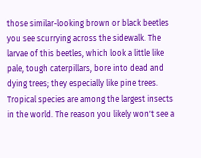those similar-looking brown or black beetles you see scurrying across the sidewalk. The larvae of this beetles, which look a little like pale, tough caterpillars, bore into dead and dying trees; they especially like pine trees. Tropical species are among the largest insects in the world. The reason you likely won't see a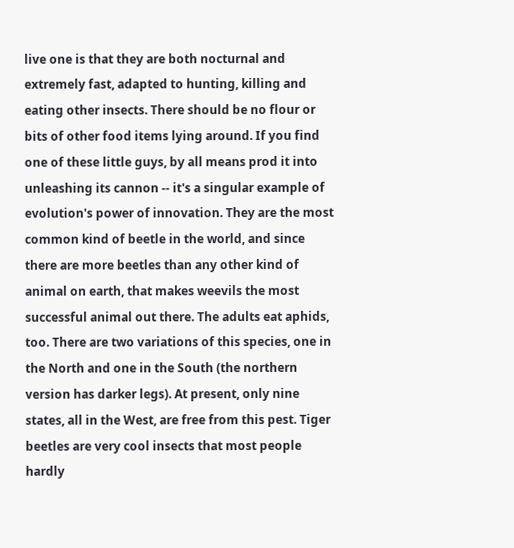live one is that they are both nocturnal and extremely fast, adapted to hunting, killing and eating other insects. There should be no flour or bits of other food items lying around. If you find one of these little guys, by all means prod it into unleashing its cannon -- it's a singular example of evolution's power of innovation. They are the most common kind of beetle in the world, and since there are more beetles than any other kind of animal on earth, that makes weevils the most successful animal out there. The adults eat aphids, too. There are two variations of this species, one in the North and one in the South (the northern version has darker legs). At present, only nine states, all in the West, are free from this pest. Tiger beetles are very cool insects that most people hardly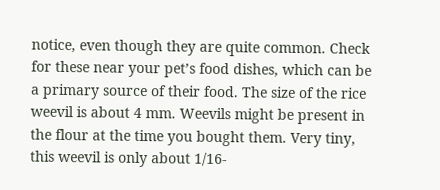notice, even though they are quite common. Check for these near your pet’s food dishes, which can be a primary source of their food. The size of the rice weevil is about 4 mm. Weevils might be present in the flour at the time you bought them. Very tiny, this weevil is only about 1/16-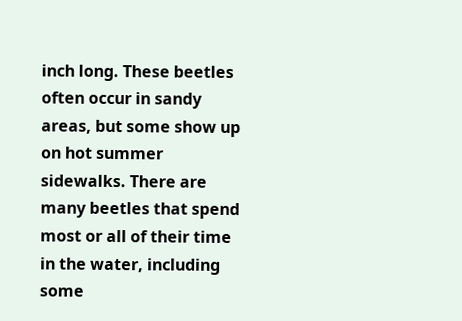inch long. These beetles often occur in sandy areas, but some show up on hot summer sidewalks. There are many beetles that spend most or all of their time in the water, including some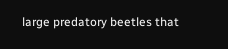large predatory beetles that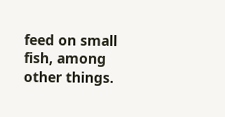feed on small fish, among other things.